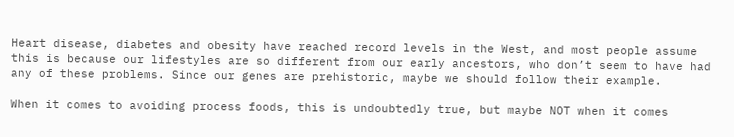Heart disease, diabetes and obesity have reached record levels in the West, and most people assume this is because our lifestyles are so different from our early ancestors, who don’t seem to have had any of these problems. Since our genes are prehistoric, maybe we should follow their example.

When it comes to avoiding process foods, this is undoubtedly true, but maybe NOT when it comes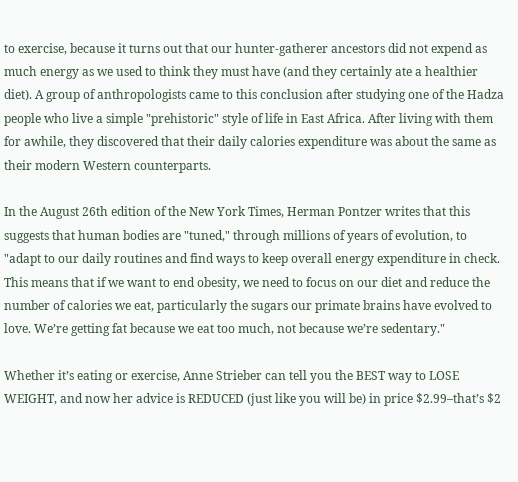to exercise, because it turns out that our hunter-gatherer ancestors did not expend as much energy as we used to think they must have (and they certainly ate a healthier diet). A group of anthropologists came to this conclusion after studying one of the Hadza people who live a simple "prehistoric" style of life in East Africa. After living with them for awhile, they discovered that their daily calories expenditure was about the same as their modern Western counterparts.

In the August 26th edition of the New York Times, Herman Pontzer writes that this suggests that human bodies are "tuned," through millions of years of evolution, to "adapt to our daily routines and find ways to keep overall energy expenditure in check. This means that if we want to end obesity, we need to focus on our diet and reduce the number of calories we eat, particularly the sugars our primate brains have evolved to love. We’re getting fat because we eat too much, not because we’re sedentary."

Whether it’s eating or exercise, Anne Strieber can tell you the BEST way to LOSE WEIGHT, and now her advice is REDUCED (just like you will be) in price $2.99–that’s $2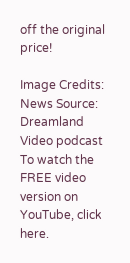off the original price!

Image Credits:
News Source:
Dreamland Video podcast
To watch the FREE video version on YouTube, click here.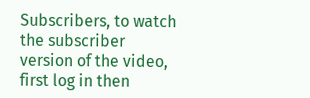Subscribers, to watch the subscriber version of the video, first log in then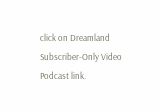click on Dreamland Subscriber-Only Video Podcast link.